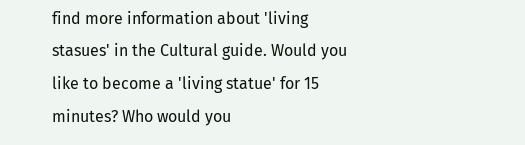find more information about 'living stasues' in the Cultural guide. Would you like to become a 'living statue' for 15 minutes? Who would you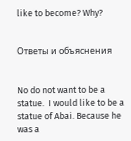like to become? Why?


Ответы и объяснения


No do not want to be a statue.  I would like to be a statue of Abai. Because he was a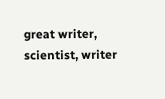great writer, scientist, writer